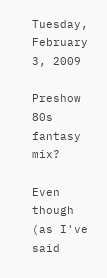Tuesday, February 3, 2009

Preshow 80s fantasy mix?

Even though (as I've said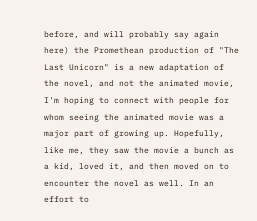before, and will probably say again here) the Promethean production of "The Last Unicorn" is a new adaptation of the novel, and not the animated movie, I'm hoping to connect with people for whom seeing the animated movie was a major part of growing up. Hopefully, like me, they saw the movie a bunch as a kid, loved it, and then moved on to encounter the novel as well. In an effort to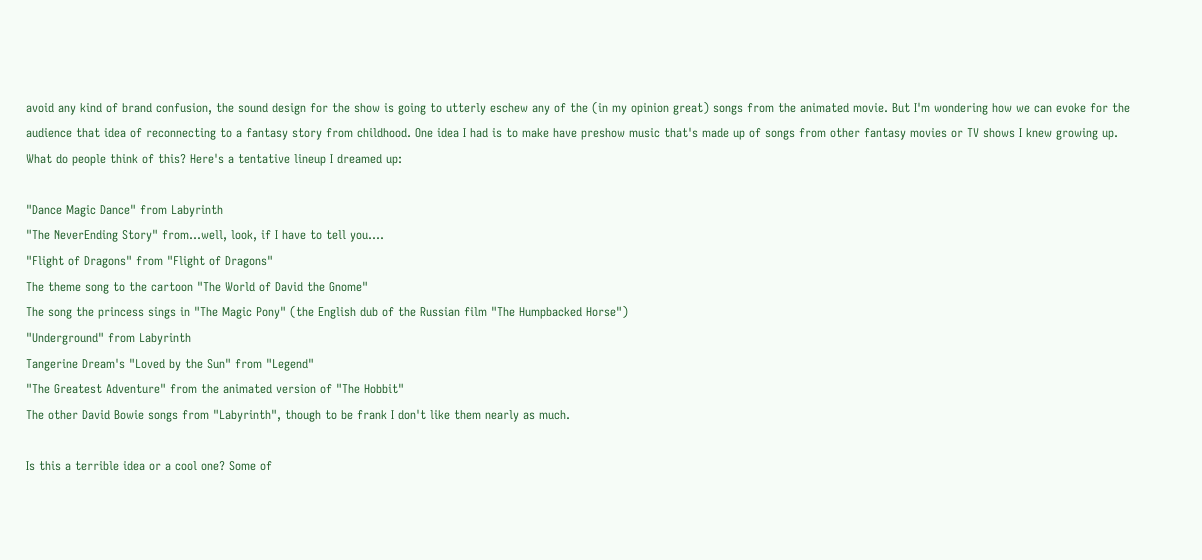avoid any kind of brand confusion, the sound design for the show is going to utterly eschew any of the (in my opinion great) songs from the animated movie. But I'm wondering how we can evoke for the audience that idea of reconnecting to a fantasy story from childhood. One idea I had is to make have preshow music that's made up of songs from other fantasy movies or TV shows I knew growing up. What do people think of this? Here's a tentative lineup I dreamed up:

"Dance Magic Dance" from Labyrinth
"The NeverEnding Story" from...well, look, if I have to tell you....
"Flight of Dragons" from "Flight of Dragons"
The theme song to the cartoon "The World of David the Gnome"
The song the princess sings in "The Magic Pony" (the English dub of the Russian film "The Humpbacked Horse")
"Underground" from Labyrinth
Tangerine Dream's "Loved by the Sun" from "Legend"
"The Greatest Adventure" from the animated version of "The Hobbit"
The other David Bowie songs from "Labyrinth", though to be frank I don't like them nearly as much.

Is this a terrible idea or a cool one? Some of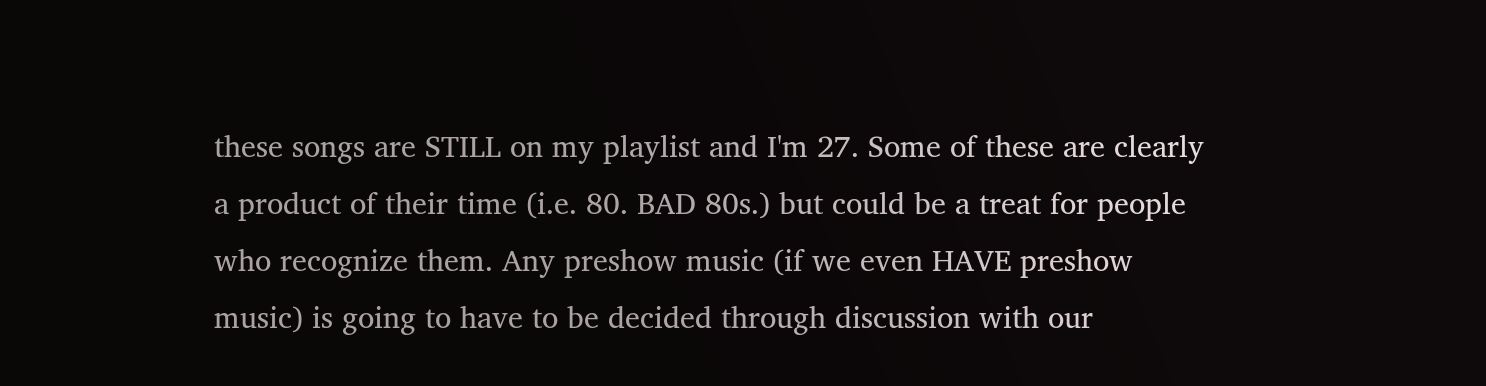these songs are STILL on my playlist and I'm 27. Some of these are clearly a product of their time (i.e. 80. BAD 80s.) but could be a treat for people who recognize them. Any preshow music (if we even HAVE preshow music) is going to have to be decided through discussion with our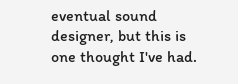eventual sound designer, but this is one thought I've had.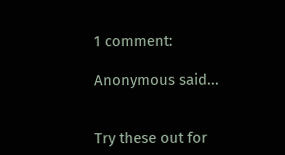1 comment:

Anonymous said...


Try these out for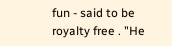fun - said to be royalty free . "He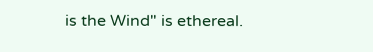is the Wind" is ethereal.